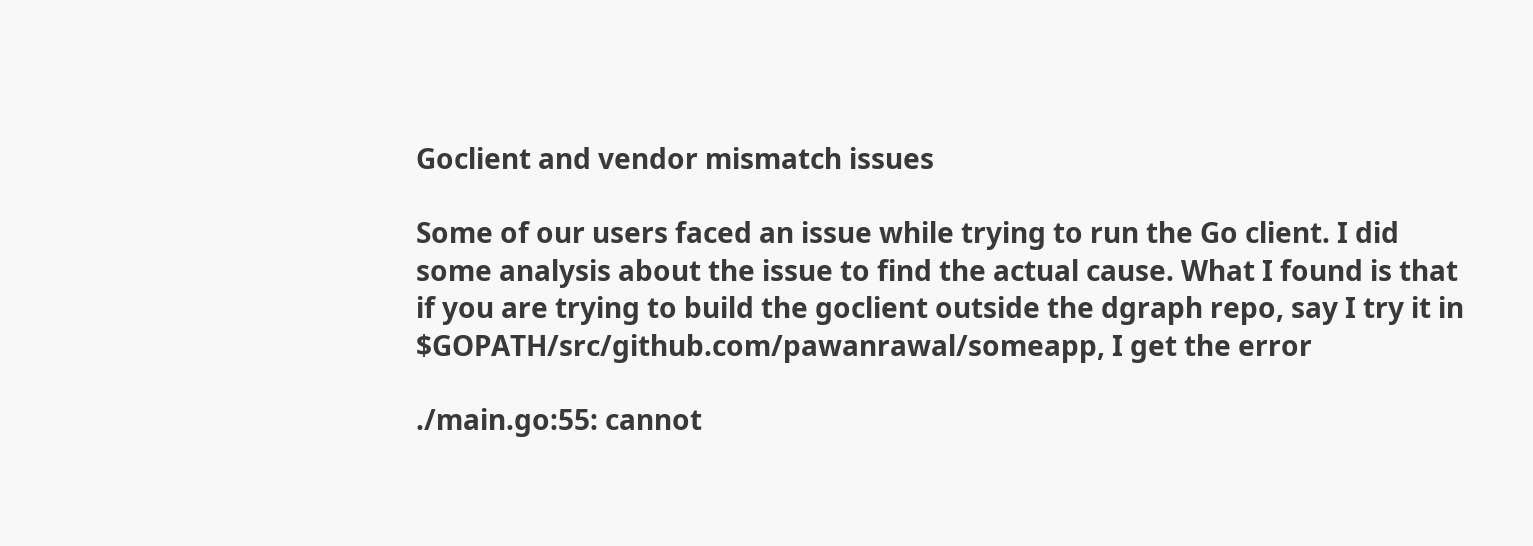Goclient and vendor mismatch issues

Some of our users faced an issue while trying to run the Go client. I did some analysis about the issue to find the actual cause. What I found is that if you are trying to build the goclient outside the dgraph repo, say I try it in $GOPATH/src/github.com/pawanrawal/someapp, I get the error

./main.go:55: cannot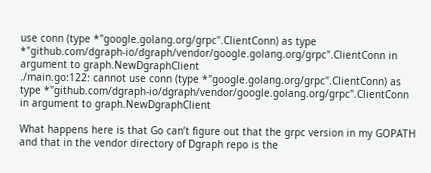use conn (type *"google.golang.org/grpc".ClientConn) as type *"github.com/dgraph-io/dgraph/vendor/google.golang.org/grpc".ClientConn in argument to graph.NewDgraphClient
./main.go:122: cannot use conn (type *"google.golang.org/grpc".ClientConn) as type *"github.com/dgraph-io/dgraph/vendor/google.golang.org/grpc".ClientConn in argument to graph.NewDgraphClient

What happens here is that Go can’t figure out that the grpc version in my GOPATH and that in the vendor directory of Dgraph repo is the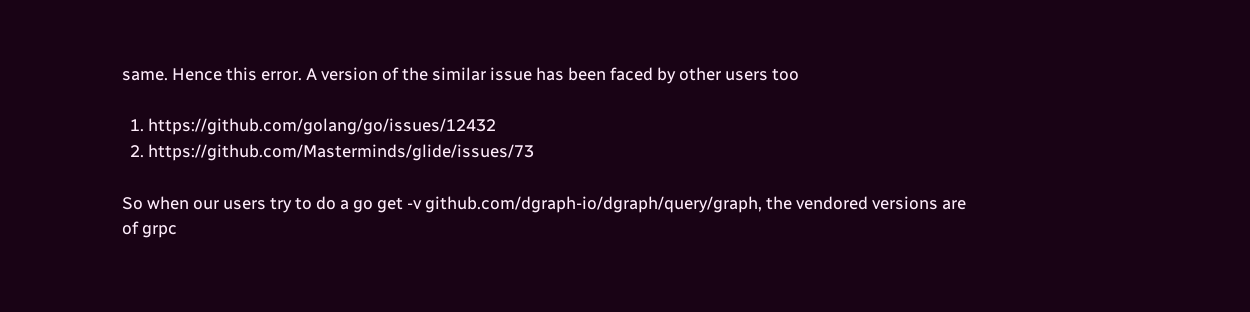same. Hence this error. A version of the similar issue has been faced by other users too

  1. https://github.com/golang/go/issues/12432
  2. https://github.com/Masterminds/glide/issues/73

So when our users try to do a go get -v github.com/dgraph-io/dgraph/query/graph, the vendored versions are of grpc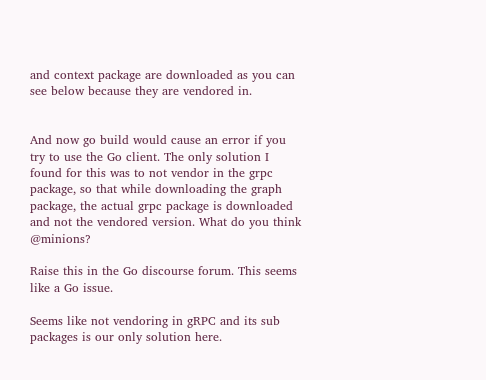and context package are downloaded as you can see below because they are vendored in.


And now go build would cause an error if you try to use the Go client. The only solution I found for this was to not vendor in the grpc package, so that while downloading the graph package, the actual grpc package is downloaded and not the vendored version. What do you think @minions?

Raise this in the Go discourse forum. This seems like a Go issue.

Seems like not vendoring in gRPC and its sub packages is our only solution here.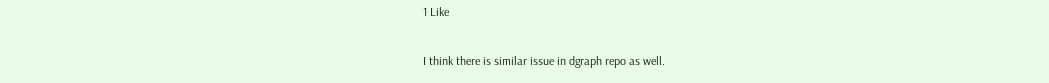1 Like

I think there is similar issue in dgraph repo as well.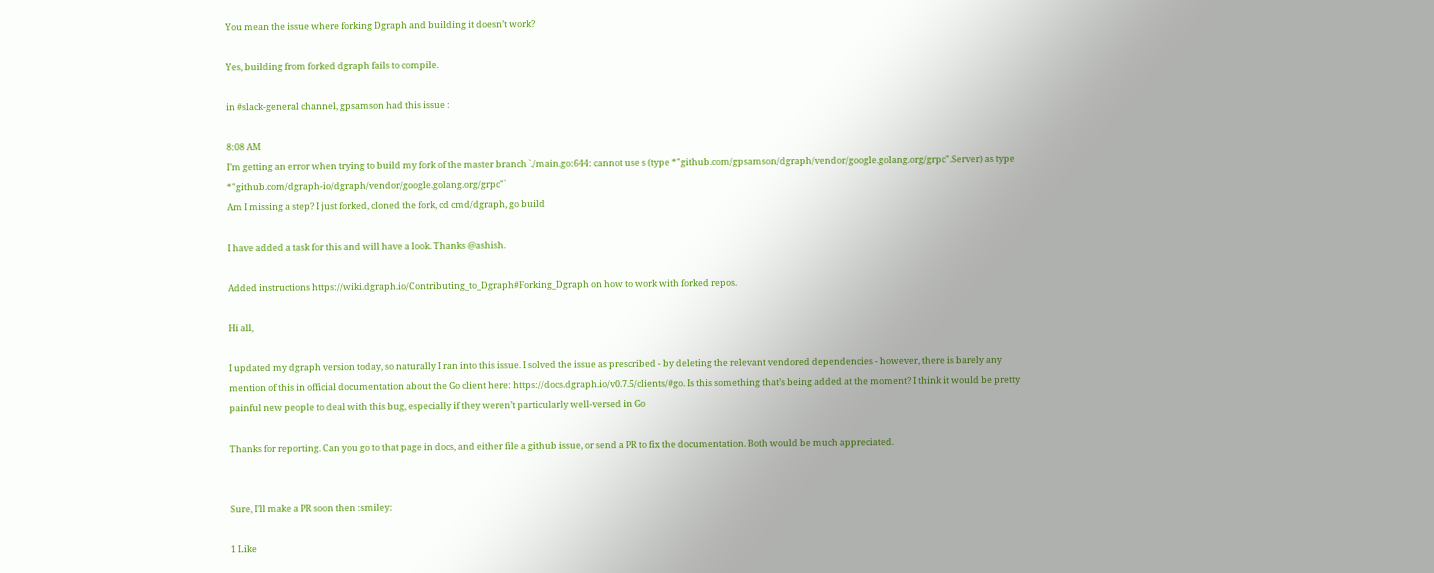You mean the issue where forking Dgraph and building it doesn’t work?

Yes, building from forked dgraph fails to compile.

in #slack-general channel, gpsamson had this issue :

8:08 AM
I’m getting an error when trying to build my fork of the master branch `./main.go:644: cannot use s (type *"github.com/gpsamson/dgraph/vendor/google.golang.org/grpc".Server) as type *"github.com/dgraph-io/dgraph/vendor/google.golang.org/grpc"`
Am I missing a step? I just forked, cloned the fork, cd cmd/dgraph, go build

I have added a task for this and will have a look. Thanks @ashish.

Added instructions https://wiki.dgraph.io/Contributing_to_Dgraph#Forking_Dgraph on how to work with forked repos.

Hi all,

I updated my dgraph version today, so naturally I ran into this issue. I solved the issue as prescribed - by deleting the relevant vendored dependencies - however, there is barely any mention of this in official documentation about the Go client here: https://docs.dgraph.io/v0.7.5/clients/#go. Is this something that’s being added at the moment? I think it would be pretty painful new people to deal with this bug, especially if they weren’t particularly well-versed in Go

Thanks for reporting. Can you go to that page in docs, and either file a github issue, or send a PR to fix the documentation. Both would be much appreciated.


Sure, I’ll make a PR soon then :smiley:

1 Like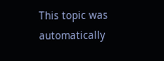This topic was automatically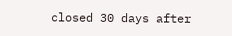closed 30 days after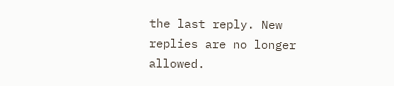the last reply. New replies are no longer allowed.